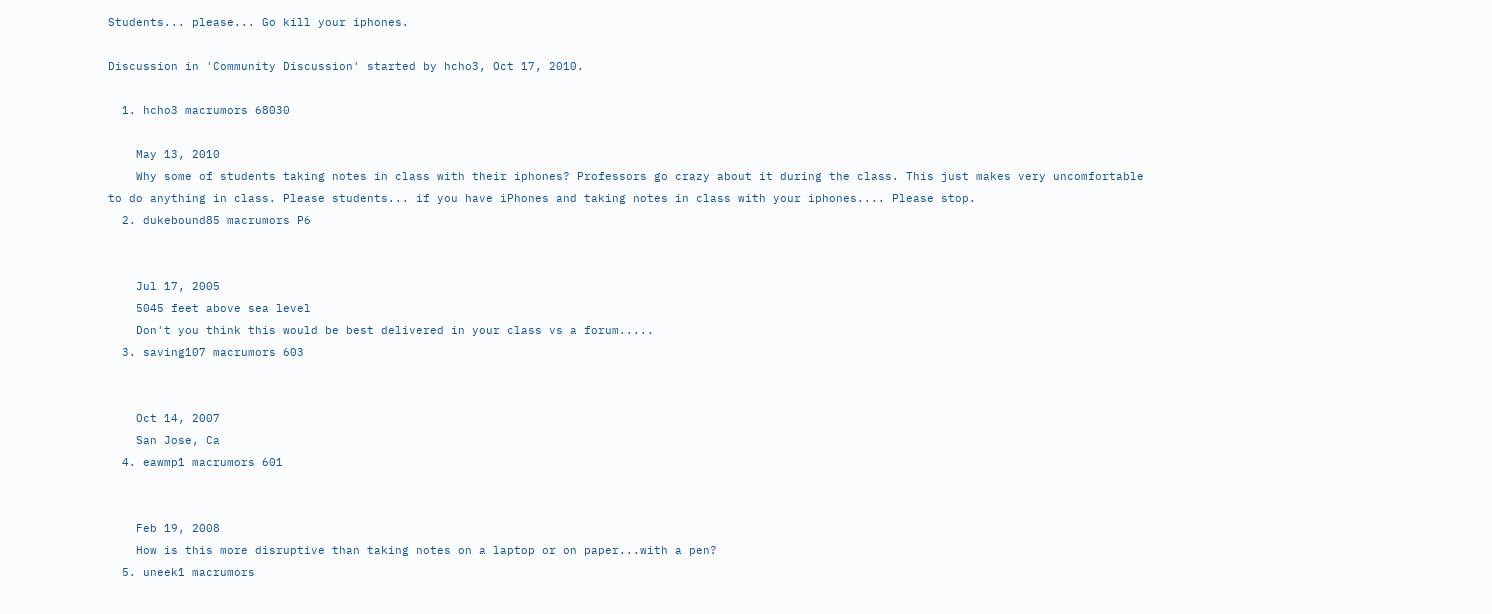Students... please... Go kill your iphones.

Discussion in 'Community Discussion' started by hcho3, Oct 17, 2010.

  1. hcho3 macrumors 68030

    May 13, 2010
    Why some of students taking notes in class with their iphones? Professors go crazy about it during the class. This just makes very uncomfortable to do anything in class. Please students... if you have iPhones and taking notes in class with your iphones.... Please stop.
  2. dukebound85 macrumors P6


    Jul 17, 2005
    5045 feet above sea level
    Don't you think this would be best delivered in your class vs a forum.....
  3. saving107 macrumors 603


    Oct 14, 2007
    San Jose, Ca
  4. eawmp1 macrumors 601


    Feb 19, 2008
    How is this more disruptive than taking notes on a laptop or on paper...with a pen?
  5. uneek1 macrumors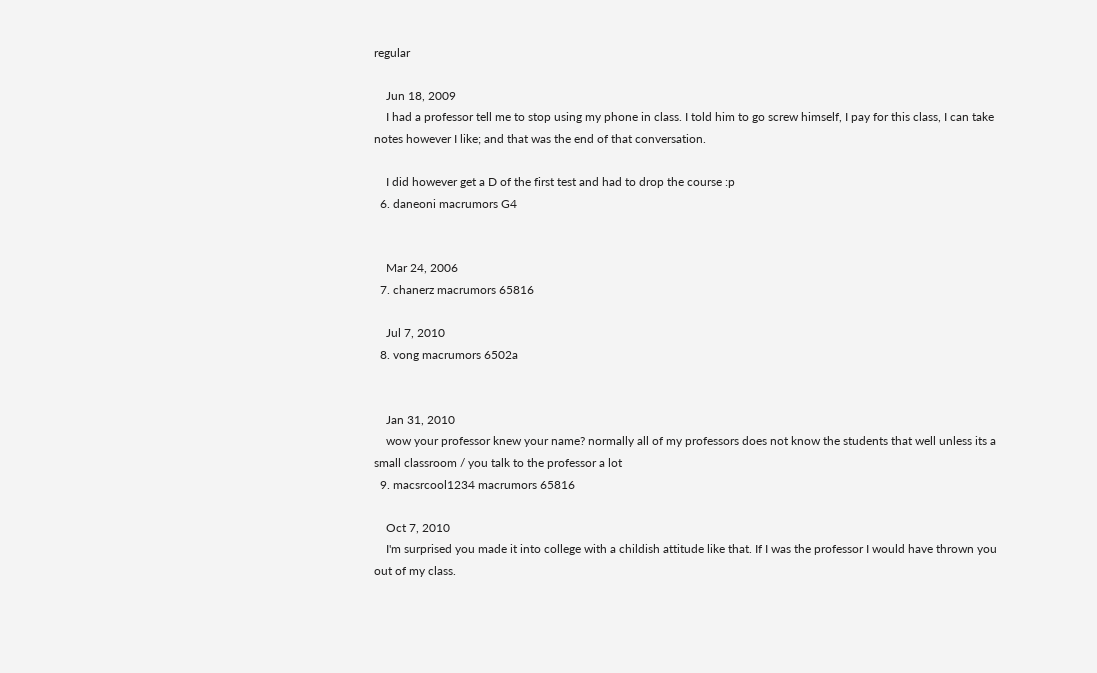regular

    Jun 18, 2009
    I had a professor tell me to stop using my phone in class. I told him to go screw himself, I pay for this class, I can take notes however I like; and that was the end of that conversation.

    I did however get a D of the first test and had to drop the course :p
  6. daneoni macrumors G4


    Mar 24, 2006
  7. chanerz macrumors 65816

    Jul 7, 2010
  8. vong macrumors 6502a


    Jan 31, 2010
    wow your professor knew your name? normally all of my professors does not know the students that well unless its a small classroom / you talk to the professor a lot
  9. macsrcool1234 macrumors 65816

    Oct 7, 2010
    I'm surprised you made it into college with a childish attitude like that. If I was the professor I would have thrown you out of my class.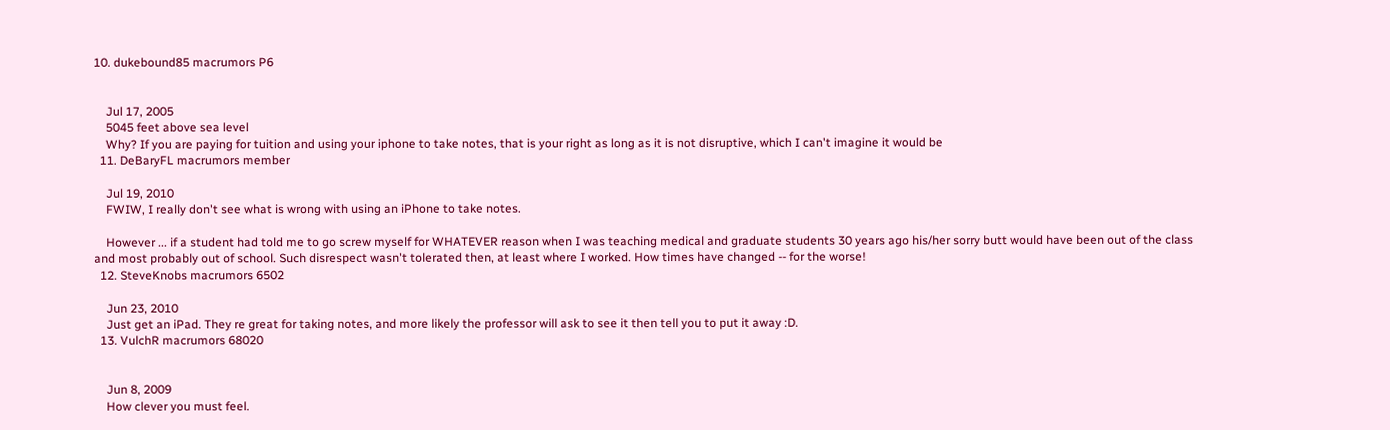10. dukebound85 macrumors P6


    Jul 17, 2005
    5045 feet above sea level
    Why? If you are paying for tuition and using your iphone to take notes, that is your right as long as it is not disruptive, which I can't imagine it would be
  11. DeBaryFL macrumors member

    Jul 19, 2010
    FWIW, I really don't see what is wrong with using an iPhone to take notes.

    However ... if a student had told me to go screw myself for WHATEVER reason when I was teaching medical and graduate students 30 years ago his/her sorry butt would have been out of the class and most probably out of school. Such disrespect wasn't tolerated then, at least where I worked. How times have changed -- for the worse!
  12. SteveKnobs macrumors 6502

    Jun 23, 2010
    Just get an iPad. They re great for taking notes, and more likely the professor will ask to see it then tell you to put it away :D.
  13. VulchR macrumors 68020


    Jun 8, 2009
    How clever you must feel.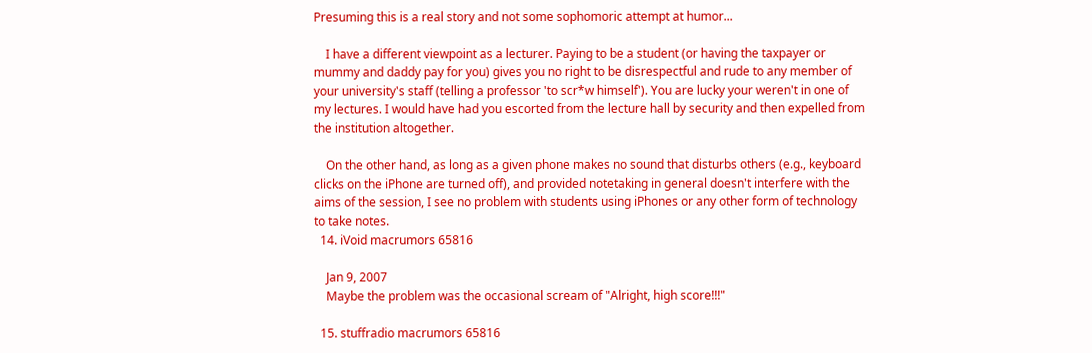Presuming this is a real story and not some sophomoric attempt at humor...

    I have a different viewpoint as a lecturer. Paying to be a student (or having the taxpayer or mummy and daddy pay for you) gives you no right to be disrespectful and rude to any member of your university's staff (telling a professor 'to scr*w himself'). You are lucky your weren't in one of my lectures. I would have had you escorted from the lecture hall by security and then expelled from the institution altogether.

    On the other hand, as long as a given phone makes no sound that disturbs others (e.g., keyboard clicks on the iPhone are turned off), and provided notetaking in general doesn't interfere with the aims of the session, I see no problem with students using iPhones or any other form of technology to take notes.
  14. iVoid macrumors 65816

    Jan 9, 2007
    Maybe the problem was the occasional scream of "Alright, high score!!!"

  15. stuffradio macrumors 65816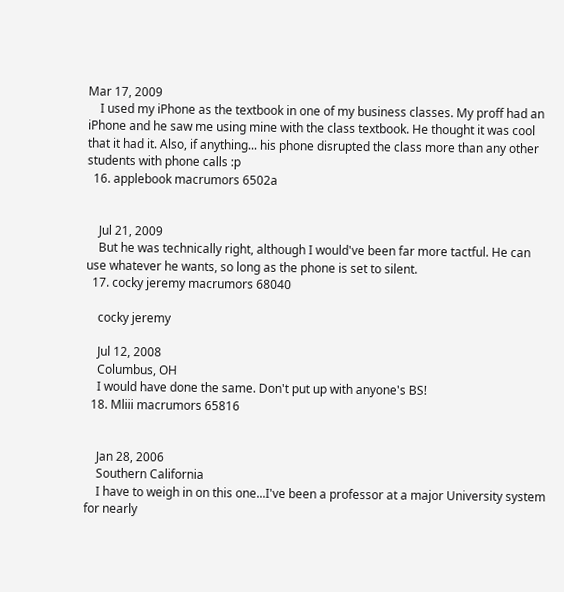Mar 17, 2009
    I used my iPhone as the textbook in one of my business classes. My proff had an iPhone and he saw me using mine with the class textbook. He thought it was cool that it had it. Also, if anything... his phone disrupted the class more than any other students with phone calls :p
  16. applebook macrumors 6502a


    Jul 21, 2009
    But he was technically right, although I would've been far more tactful. He can use whatever he wants, so long as the phone is set to silent.
  17. cocky jeremy macrumors 68040

    cocky jeremy

    Jul 12, 2008
    Columbus, OH
    I would have done the same. Don't put up with anyone's BS!
  18. Mliii macrumors 65816


    Jan 28, 2006
    Southern California
    I have to weigh in on this one...I've been a professor at a major University system for nearly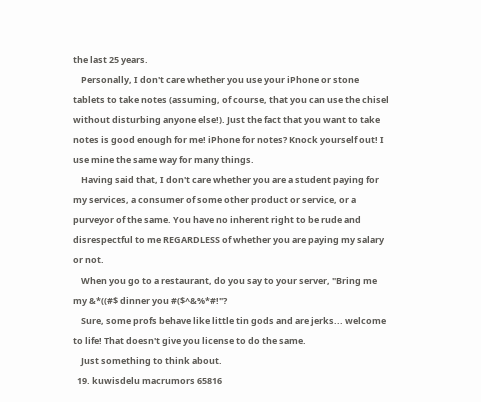the last 25 years.
    Personally, I don't care whether you use your iPhone or stone tablets to take notes (assuming, of course, that you can use the chisel without disturbing anyone else!). Just the fact that you want to take notes is good enough for me! iPhone for notes? Knock yourself out! I use mine the same way for many things.
    Having said that, I don't care whether you are a student paying for my services, a consumer of some other product or service, or a purveyor of the same. You have no inherent right to be rude and disrespectful to me REGARDLESS of whether you are paying my salary or not.
    When you go to a restaurant, do you say to your server, "Bring me my &*((#$ dinner you #($^&%*#!"?
    Sure, some profs behave like little tin gods and are jerks... welcome to life! That doesn't give you license to do the same.
    Just something to think about.
  19. kuwisdelu macrumors 65816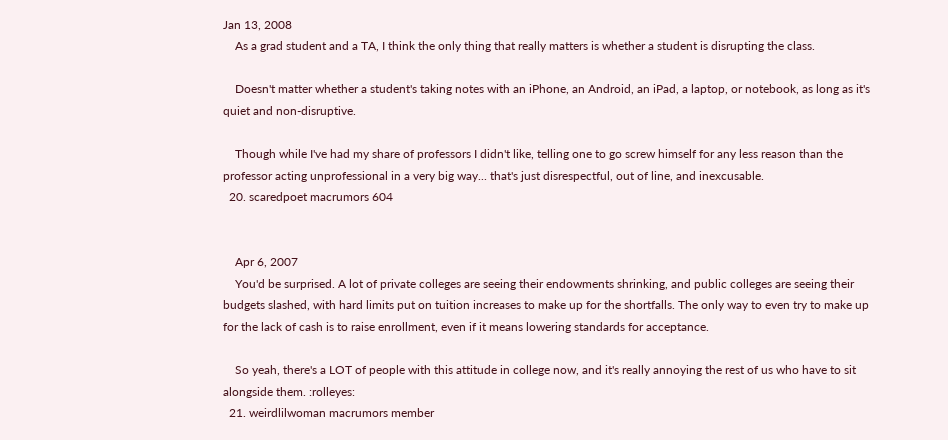Jan 13, 2008
    As a grad student and a TA, I think the only thing that really matters is whether a student is disrupting the class.

    Doesn't matter whether a student's taking notes with an iPhone, an Android, an iPad, a laptop, or notebook, as long as it's quiet and non-disruptive.

    Though while I've had my share of professors I didn't like, telling one to go screw himself for any less reason than the professor acting unprofessional in a very big way... that's just disrespectful, out of line, and inexcusable.
  20. scaredpoet macrumors 604


    Apr 6, 2007
    You'd be surprised. A lot of private colleges are seeing their endowments shrinking, and public colleges are seeing their budgets slashed, with hard limits put on tuition increases to make up for the shortfalls. The only way to even try to make up for the lack of cash is to raise enrollment, even if it means lowering standards for acceptance.

    So yeah, there's a LOT of people with this attitude in college now, and it's really annoying the rest of us who have to sit alongside them. :rolleyes:
  21. weirdlilwoman macrumors member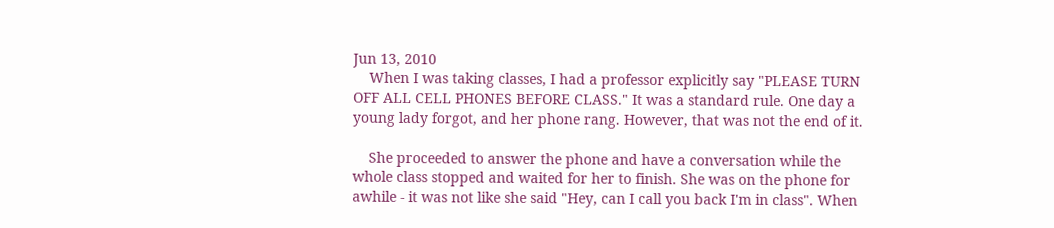Jun 13, 2010
    When I was taking classes, I had a professor explicitly say "PLEASE TURN OFF ALL CELL PHONES BEFORE CLASS." It was a standard rule. One day a young lady forgot, and her phone rang. However, that was not the end of it.

    She proceeded to answer the phone and have a conversation while the whole class stopped and waited for her to finish. She was on the phone for awhile - it was not like she said "Hey, can I call you back I'm in class". When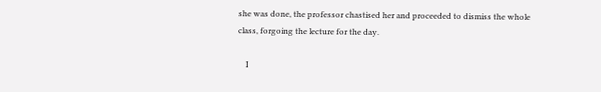she was done, the professor chastised her and proceeded to dismiss the whole class, forgoing the lecture for the day.

    I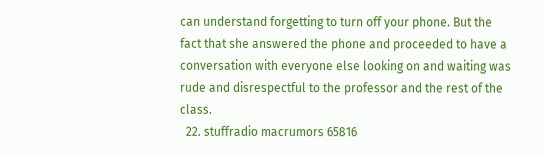can understand forgetting to turn off your phone. But the fact that she answered the phone and proceeded to have a conversation with everyone else looking on and waiting was rude and disrespectful to the professor and the rest of the class.
  22. stuffradio macrumors 65816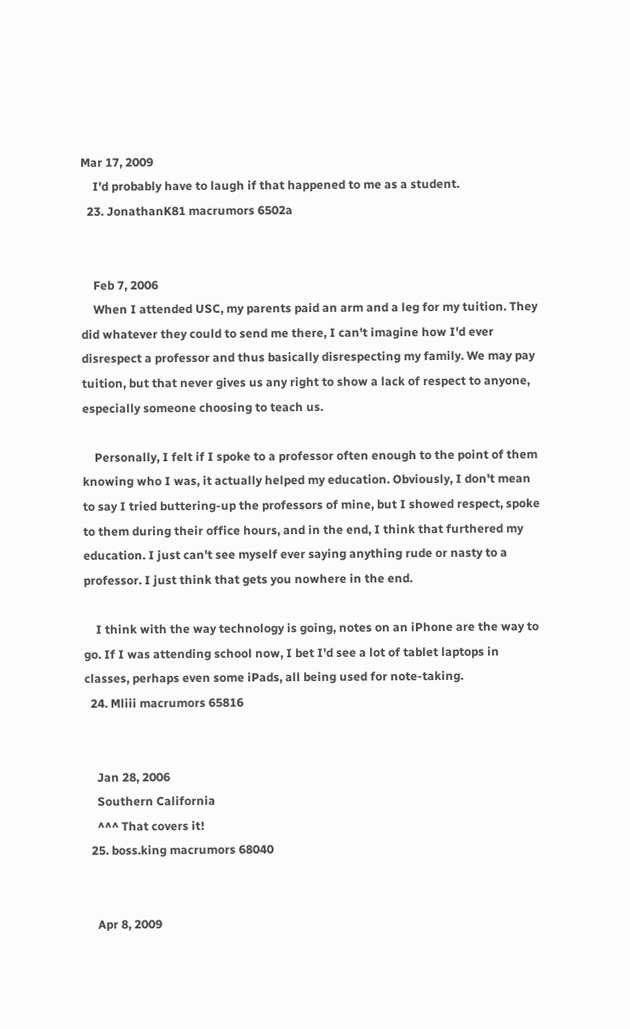Mar 17, 2009
    I'd probably have to laugh if that happened to me as a student.
  23. JonathanK81 macrumors 6502a


    Feb 7, 2006
    When I attended USC, my parents paid an arm and a leg for my tuition. They did whatever they could to send me there, I can't imagine how I'd ever disrespect a professor and thus basically disrespecting my family. We may pay tuition, but that never gives us any right to show a lack of respect to anyone, especially someone choosing to teach us.

    Personally, I felt if I spoke to a professor often enough to the point of them knowing who I was, it actually helped my education. Obviously, I don't mean to say I tried buttering-up the professors of mine, but I showed respect, spoke to them during their office hours, and in the end, I think that furthered my education. I just can't see myself ever saying anything rude or nasty to a professor. I just think that gets you nowhere in the end.

    I think with the way technology is going, notes on an iPhone are the way to go. If I was attending school now, I bet I'd see a lot of tablet laptops in classes, perhaps even some iPads, all being used for note-taking.
  24. Mliii macrumors 65816


    Jan 28, 2006
    Southern California
    ^^^ That covers it!
  25. boss.king macrumors 68040


    Apr 8, 2009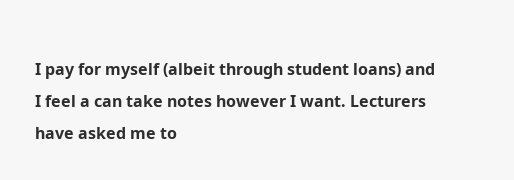I pay for myself (albeit through student loans) and I feel a can take notes however I want. Lecturers have asked me to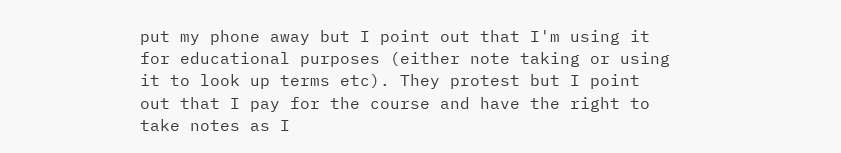put my phone away but I point out that I'm using it for educational purposes (either note taking or using it to look up terms etc). They protest but I point out that I pay for the course and have the right to take notes as I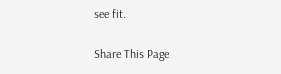see fit.

Share This Page